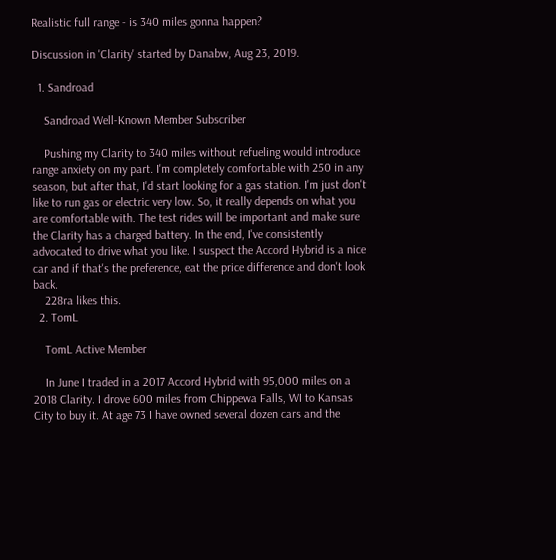Realistic full range - is 340 miles gonna happen?

Discussion in 'Clarity' started by Danabw, Aug 23, 2019.

  1. Sandroad

    Sandroad Well-Known Member Subscriber

    Pushing my Clarity to 340 miles without refueling would introduce range anxiety on my part. I'm completely comfortable with 250 in any season, but after that, I'd start looking for a gas station. I'm just don't like to run gas or electric very low. So, it really depends on what you are comfortable with. The test rides will be important and make sure the Clarity has a charged battery. In the end, I've consistently advocated to drive what you like. I suspect the Accord Hybrid is a nice car and if that's the preference, eat the price difference and don't look back.
    228ra likes this.
  2. TomL

    TomL Active Member

    In June I traded in a 2017 Accord Hybrid with 95,000 miles on a 2018 Clarity. I drove 600 miles from Chippewa Falls, WI to Kansas City to buy it. At age 73 I have owned several dozen cars and the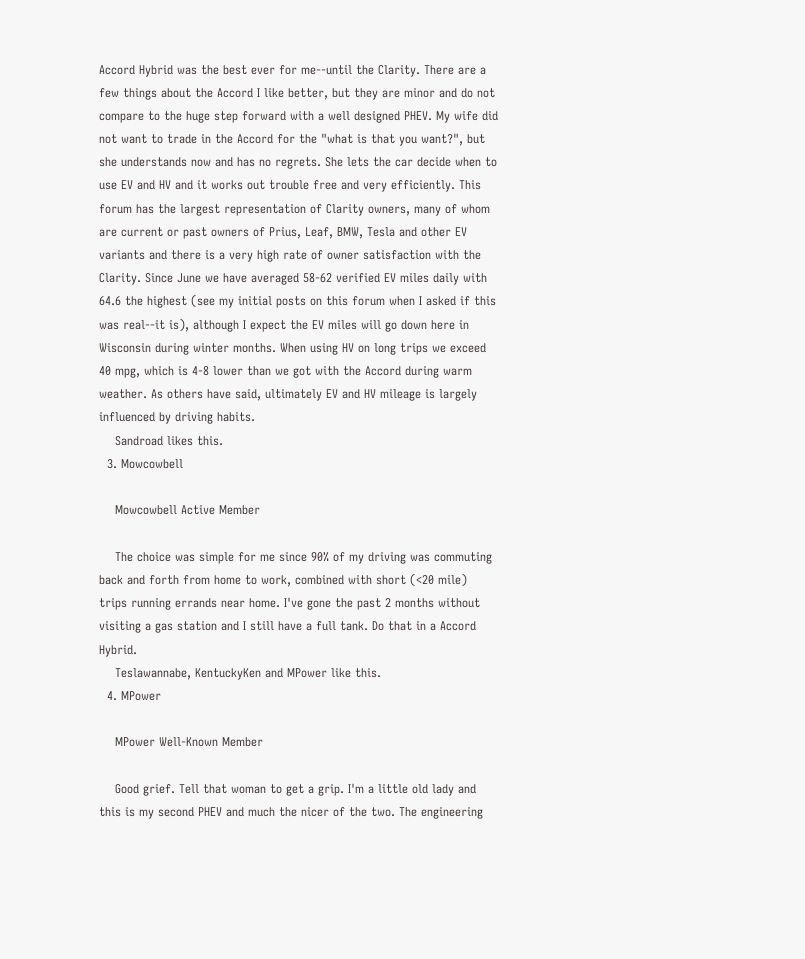Accord Hybrid was the best ever for me--until the Clarity. There are a few things about the Accord I like better, but they are minor and do not compare to the huge step forward with a well designed PHEV. My wife did not want to trade in the Accord for the "what is that you want?", but she understands now and has no regrets. She lets the car decide when to use EV and HV and it works out trouble free and very efficiently. This forum has the largest representation of Clarity owners, many of whom are current or past owners of Prius, Leaf, BMW, Tesla and other EV variants and there is a very high rate of owner satisfaction with the Clarity. Since June we have averaged 58-62 verified EV miles daily with 64.6 the highest (see my initial posts on this forum when I asked if this was real--it is), although I expect the EV miles will go down here in Wisconsin during winter months. When using HV on long trips we exceed 40 mpg, which is 4-8 lower than we got with the Accord during warm weather. As others have said, ultimately EV and HV mileage is largely influenced by driving habits.
    Sandroad likes this.
  3. Mowcowbell

    Mowcowbell Active Member

    The choice was simple for me since 90% of my driving was commuting back and forth from home to work, combined with short (<20 mile) trips running errands near home. I've gone the past 2 months without visiting a gas station and I still have a full tank. Do that in a Accord Hybrid.
    Teslawannabe, KentuckyKen and MPower like this.
  4. MPower

    MPower Well-Known Member

    Good grief. Tell that woman to get a grip. I'm a little old lady and this is my second PHEV and much the nicer of the two. The engineering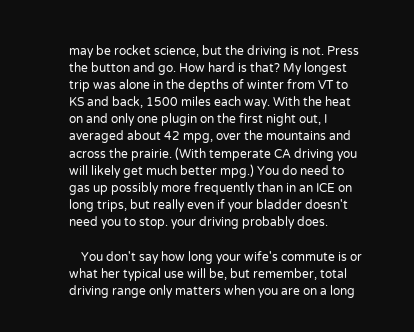may be rocket science, but the driving is not. Press the button and go. How hard is that? My longest trip was alone in the depths of winter from VT to KS and back, 1500 miles each way. With the heat on and only one plugin on the first night out, I averaged about 42 mpg, over the mountains and across the prairie. (With temperate CA driving you will likely get much better mpg.) You do need to gas up possibly more frequently than in an ICE on long trips, but really even if your bladder doesn't need you to stop. your driving probably does.

    You don't say how long your wife's commute is or what her typical use will be, but remember, total driving range only matters when you are on a long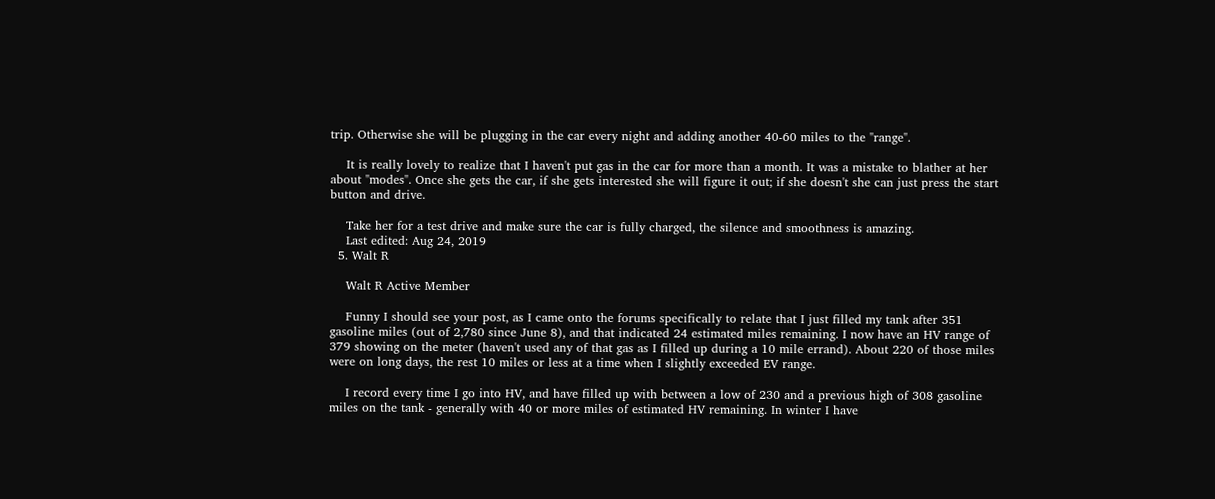trip. Otherwise she will be plugging in the car every night and adding another 40-60 miles to the "range".

    It is really lovely to realize that I haven't put gas in the car for more than a month. It was a mistake to blather at her about "modes". Once she gets the car, if she gets interested she will figure it out; if she doesn't she can just press the start button and drive.

    Take her for a test drive and make sure the car is fully charged, the silence and smoothness is amazing.
    Last edited: Aug 24, 2019
  5. Walt R

    Walt R Active Member

    Funny I should see your post, as I came onto the forums specifically to relate that I just filled my tank after 351 gasoline miles (out of 2,780 since June 8), and that indicated 24 estimated miles remaining. I now have an HV range of 379 showing on the meter (haven't used any of that gas as I filled up during a 10 mile errand). About 220 of those miles were on long days, the rest 10 miles or less at a time when I slightly exceeded EV range.

    I record every time I go into HV, and have filled up with between a low of 230 and a previous high of 308 gasoline miles on the tank - generally with 40 or more miles of estimated HV remaining. In winter I have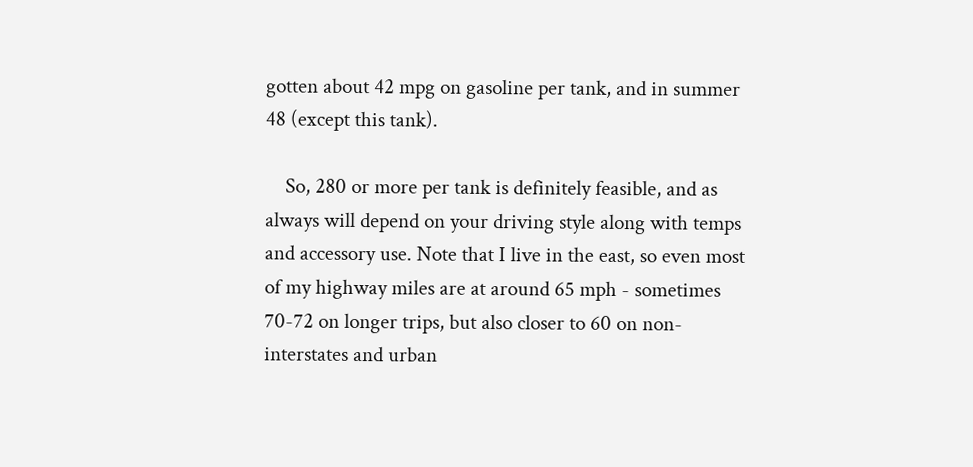gotten about 42 mpg on gasoline per tank, and in summer 48 (except this tank).

    So, 280 or more per tank is definitely feasible, and as always will depend on your driving style along with temps and accessory use. Note that I live in the east, so even most of my highway miles are at around 65 mph - sometimes 70-72 on longer trips, but also closer to 60 on non-interstates and urban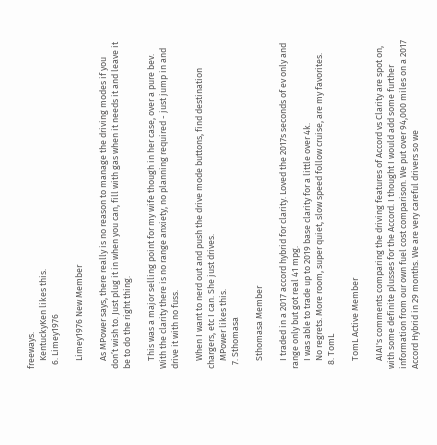freeways.
    KentuckyKen likes this.
  6. Limey1976

    Limey1976 New Member

    As MPower says, there really is no reason to manage the driving modes if you don’t wish to. Just plug it in when you can, fill with gas when it needs it and leave it be to do the right thing.

    This was a major selling point for my wife though in her case, over a pure bev. With the clarity there is no range anxiety, no planning required - just jump in and drive it with no fuss.

    When I want to nerd out and push the drive mode buttons, find destination chargers, etc I can. She just drives.
    MPower likes this.
  7. Sthomasa

    Sthomasa Member

    I traded in a 2017 accord hybrid for clarity. Loved the 2017s seconds of ev only and range only but got real 41 mpg.
    I was able to trade up to 2019 base clarity for a little over 4k.
    No regrets. More room, super quiet, slow speed follow cruise, are my favorites.
  8. TomL

    TomL Active Member

    AIAI's comments comparing the driving features of Accord vs Clarity are spot on, with some definite plusses for the Accord. I thought I would add some further information from our own fuel cost comparison. We put over 94,000 miles on a 2017 Accord Hybrid in 29 months. We are very careful drivers so we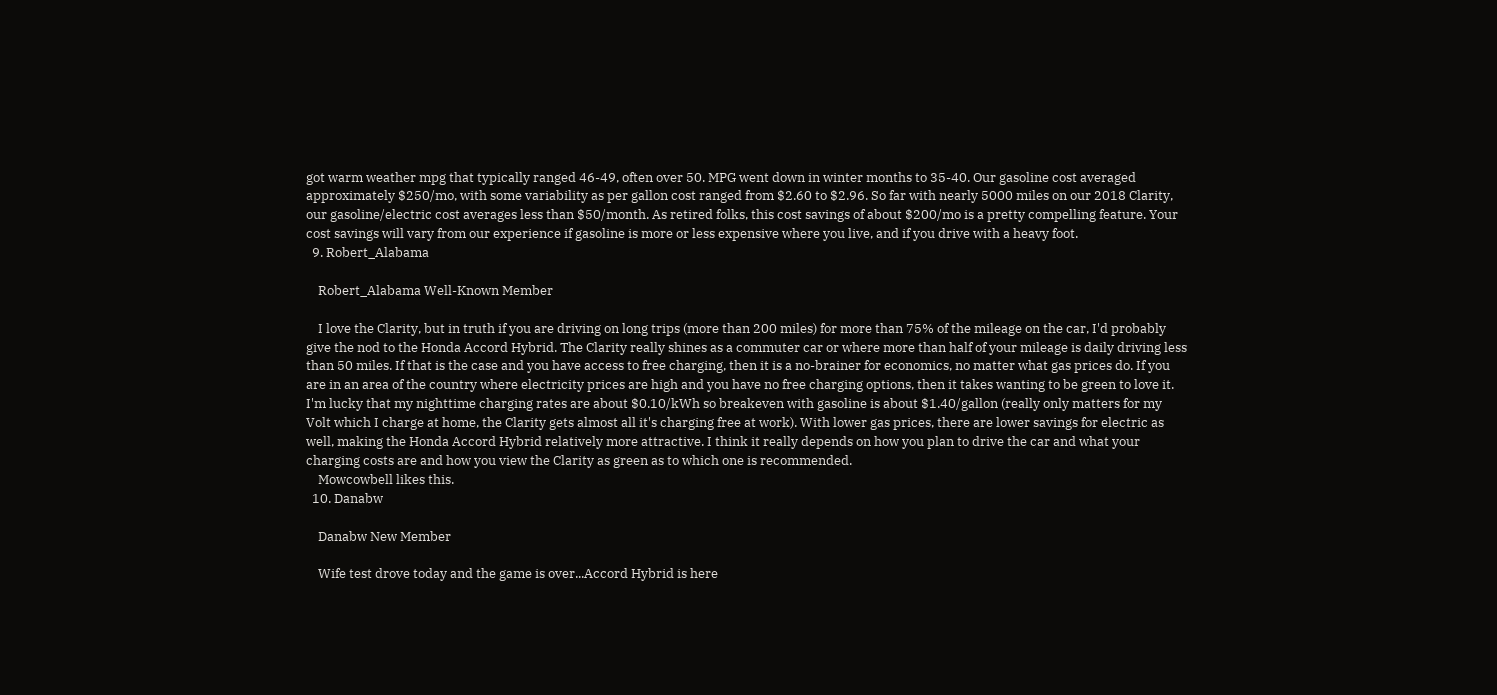got warm weather mpg that typically ranged 46-49, often over 50. MPG went down in winter months to 35-40. Our gasoline cost averaged approximately $250/mo, with some variability as per gallon cost ranged from $2.60 to $2.96. So far with nearly 5000 miles on our 2018 Clarity, our gasoline/electric cost averages less than $50/month. As retired folks, this cost savings of about $200/mo is a pretty compelling feature. Your cost savings will vary from our experience if gasoline is more or less expensive where you live, and if you drive with a heavy foot.
  9. Robert_Alabama

    Robert_Alabama Well-Known Member

    I love the Clarity, but in truth if you are driving on long trips (more than 200 miles) for more than 75% of the mileage on the car, I'd probably give the nod to the Honda Accord Hybrid. The Clarity really shines as a commuter car or where more than half of your mileage is daily driving less than 50 miles. If that is the case and you have access to free charging, then it is a no-brainer for economics, no matter what gas prices do. If you are in an area of the country where electricity prices are high and you have no free charging options, then it takes wanting to be green to love it. I'm lucky that my nighttime charging rates are about $0.10/kWh so breakeven with gasoline is about $1.40/gallon (really only matters for my Volt which I charge at home, the Clarity gets almost all it's charging free at work). With lower gas prices, there are lower savings for electric as well, making the Honda Accord Hybrid relatively more attractive. I think it really depends on how you plan to drive the car and what your charging costs are and how you view the Clarity as green as to which one is recommended.
    Mowcowbell likes this.
  10. Danabw

    Danabw New Member

    Wife test drove today and the game is over...Accord Hybrid is here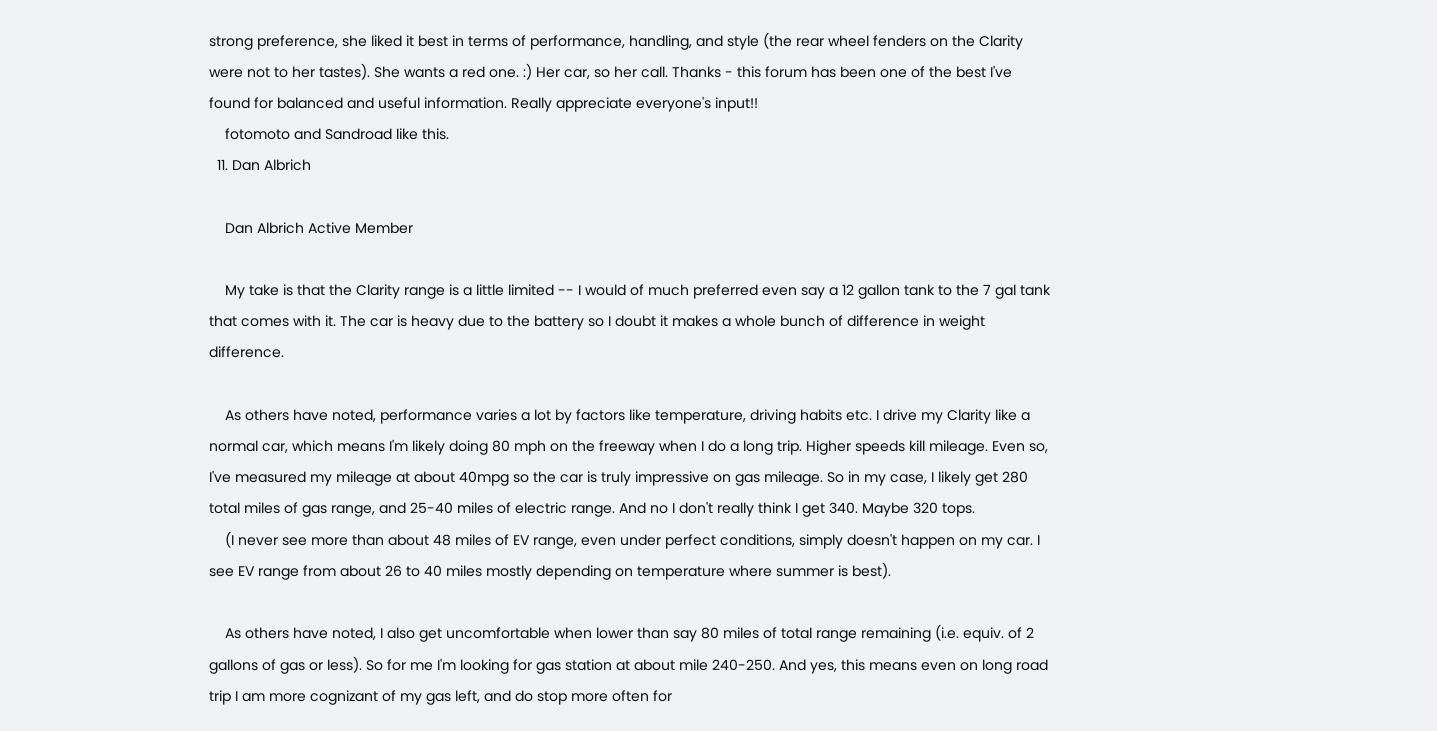strong preference, she liked it best in terms of performance, handling, and style (the rear wheel fenders on the Clarity were not to her tastes). She wants a red one. :) Her car, so her call. Thanks - this forum has been one of the best I've found for balanced and useful information. Really appreciate everyone's input!!
    fotomoto and Sandroad like this.
  11. Dan Albrich

    Dan Albrich Active Member

    My take is that the Clarity range is a little limited -- I would of much preferred even say a 12 gallon tank to the 7 gal tank that comes with it. The car is heavy due to the battery so I doubt it makes a whole bunch of difference in weight difference.

    As others have noted, performance varies a lot by factors like temperature, driving habits etc. I drive my Clarity like a normal car, which means I'm likely doing 80 mph on the freeway when I do a long trip. Higher speeds kill mileage. Even so, I've measured my mileage at about 40mpg so the car is truly impressive on gas mileage. So in my case, I likely get 280 total miles of gas range, and 25-40 miles of electric range. And no I don't really think I get 340. Maybe 320 tops.
    (I never see more than about 48 miles of EV range, even under perfect conditions, simply doesn't happen on my car. I see EV range from about 26 to 40 miles mostly depending on temperature where summer is best).

    As others have noted, I also get uncomfortable when lower than say 80 miles of total range remaining (i.e. equiv. of 2 gallons of gas or less). So for me I'm looking for gas station at about mile 240-250. And yes, this means even on long road trip I am more cognizant of my gas left, and do stop more often for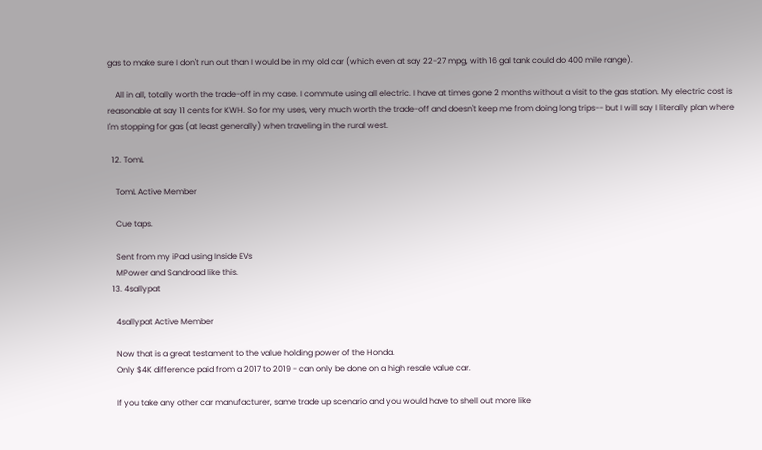gas to make sure I don't run out than I would be in my old car (which even at say 22-27 mpg, with 16 gal tank could do 400 mile range).

    All in all, totally worth the trade-off in my case. I commute using all electric. I have at times gone 2 months without a visit to the gas station. My electric cost is reasonable at say 11 cents for KWH. So for my uses, very much worth the trade-off and doesn't keep me from doing long trips-- but I will say I literally plan where I'm stopping for gas (at least generally) when traveling in the rural west.

  12. TomL

    TomL Active Member

    Cue taps.

    Sent from my iPad using Inside EVs
    MPower and Sandroad like this.
  13. 4sallypat

    4sallypat Active Member

    Now that is a great testament to the value holding power of the Honda.
    Only $4K difference paid from a 2017 to 2019 - can only be done on a high resale value car.

    If you take any other car manufacturer, same trade up scenario and you would have to shell out more like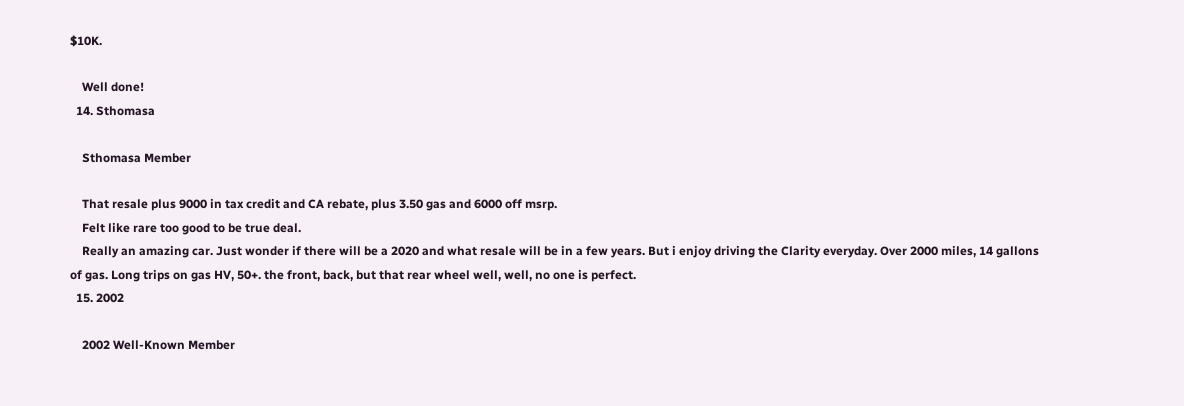$10K.

    Well done!
  14. Sthomasa

    Sthomasa Member

    That resale plus 9000 in tax credit and CA rebate, plus 3.50 gas and 6000 off msrp.
    Felt like rare too good to be true deal.
    Really an amazing car. Just wonder if there will be a 2020 and what resale will be in a few years. But i enjoy driving the Clarity everyday. Over 2000 miles, 14 gallons of gas. Long trips on gas HV, 50+. the front, back, but that rear wheel well, well, no one is perfect.
  15. 2002

    2002 Well-Known Member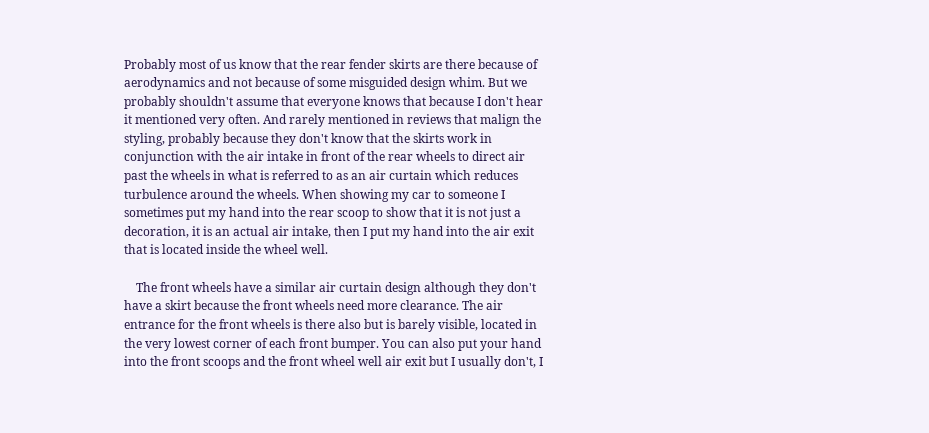Probably most of us know that the rear fender skirts are there because of aerodynamics and not because of some misguided design whim. But we probably shouldn't assume that everyone knows that because I don't hear it mentioned very often. And rarely mentioned in reviews that malign the styling, probably because they don't know that the skirts work in conjunction with the air intake in front of the rear wheels to direct air past the wheels in what is referred to as an air curtain which reduces turbulence around the wheels. When showing my car to someone I sometimes put my hand into the rear scoop to show that it is not just a decoration, it is an actual air intake, then I put my hand into the air exit that is located inside the wheel well.

    The front wheels have a similar air curtain design although they don't have a skirt because the front wheels need more clearance. The air entrance for the front wheels is there also but is barely visible, located in the very lowest corner of each front bumper. You can also put your hand into the front scoops and the front wheel well air exit but I usually don't, I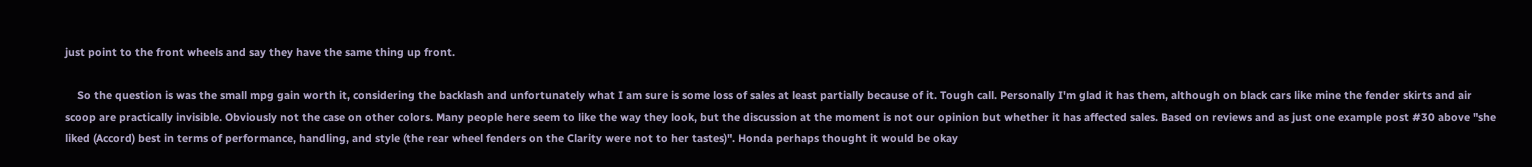just point to the front wheels and say they have the same thing up front.

    So the question is was the small mpg gain worth it, considering the backlash and unfortunately what I am sure is some loss of sales at least partially because of it. Tough call. Personally I'm glad it has them, although on black cars like mine the fender skirts and air scoop are practically invisible. Obviously not the case on other colors. Many people here seem to like the way they look, but the discussion at the moment is not our opinion but whether it has affected sales. Based on reviews and as just one example post #30 above "she liked (Accord) best in terms of performance, handling, and style (the rear wheel fenders on the Clarity were not to her tastes)". Honda perhaps thought it would be okay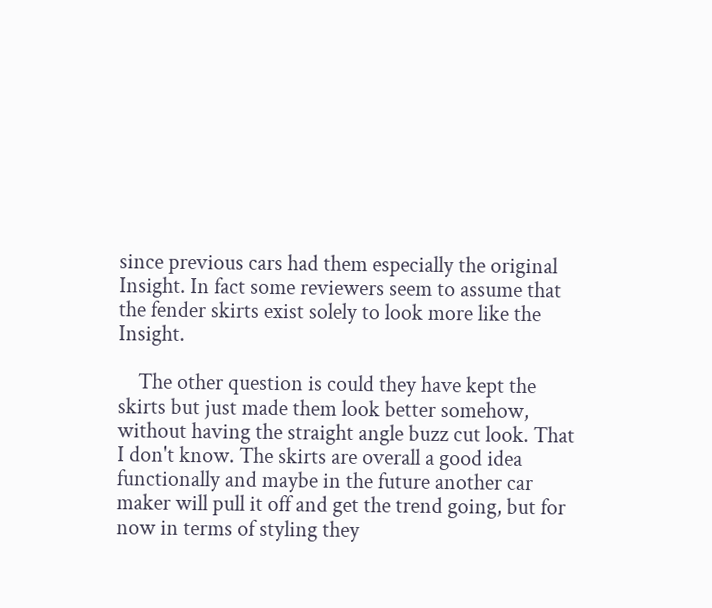since previous cars had them especially the original Insight. In fact some reviewers seem to assume that the fender skirts exist solely to look more like the Insight.

    The other question is could they have kept the skirts but just made them look better somehow, without having the straight angle buzz cut look. That I don't know. The skirts are overall a good idea functionally and maybe in the future another car maker will pull it off and get the trend going, but for now in terms of styling they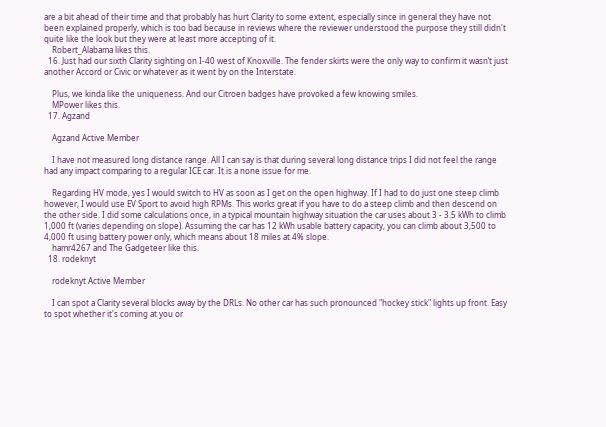are a bit ahead of their time and that probably has hurt Clarity to some extent, especially since in general they have not been explained properly, which is too bad because in reviews where the reviewer understood the purpose they still didn't quite like the look but they were at least more accepting of it.
    Robert_Alabama likes this.
  16. Just had our sixth Clarity sighting on I-40 west of Knoxville. The fender skirts were the only way to confirm it wasn’t just another Accord or Civic or whatever as it went by on the Interstate.

    Plus, we kinda like the uniqueness. And our Citroen badges have provoked a few knowing smiles.
    MPower likes this.
  17. Agzand

    Agzand Active Member

    I have not measured long distance range. All I can say is that during several long distance trips I did not feel the range had any impact comparing to a regular ICE car. It is a none issue for me.

    Regarding HV mode, yes I would switch to HV as soon as I get on the open highway. If I had to do just one steep climb however, I would use EV Sport to avoid high RPMs. This works great if you have to do a steep climb and then descend on the other side. I did some calculations once, in a typical mountain highway situation the car uses about 3 - 3.5 kWh to climb 1,000 ft (varies depending on slope). Assuming the car has 12 kWh usable battery capacity, you can climb about 3,500 to 4,000 ft using battery power only, which means about 18 miles at 4% slope.
    hamr4267 and The Gadgeteer like this.
  18. rodeknyt

    rodeknyt Active Member

    I can spot a Clarity several blocks away by the DRLs. No other car has such pronounced "hockey stick" lights up front. Easy to spot whether it's coming at you or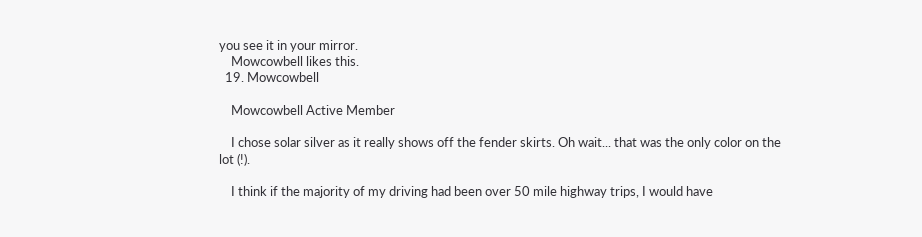you see it in your mirror.
    Mowcowbell likes this.
  19. Mowcowbell

    Mowcowbell Active Member

    I chose solar silver as it really shows off the fender skirts. Oh wait... that was the only color on the lot (!).

    I think if the majority of my driving had been over 50 mile highway trips, I would have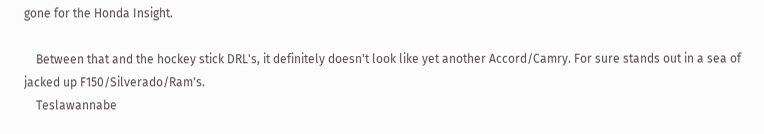gone for the Honda Insight.

    Between that and the hockey stick DRL's, it definitely doesn't look like yet another Accord/Camry. For sure stands out in a sea of jacked up F150/Silverado/Ram's.
    Teslawannabe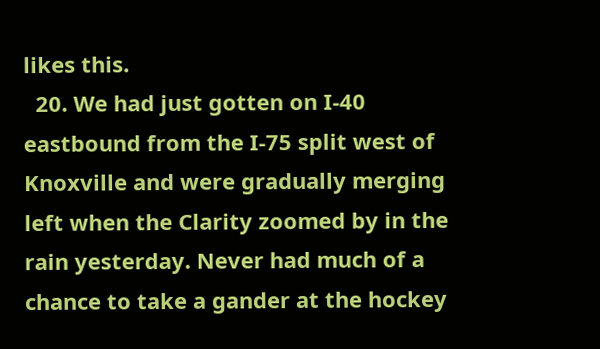likes this.
  20. We had just gotten on I-40 eastbound from the I-75 split west of Knoxville and were gradually merging left when the Clarity zoomed by in the rain yesterday. Never had much of a chance to take a gander at the hockey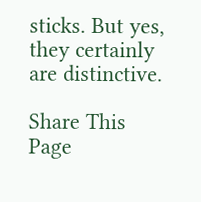sticks. But yes, they certainly are distinctive.

Share This Page